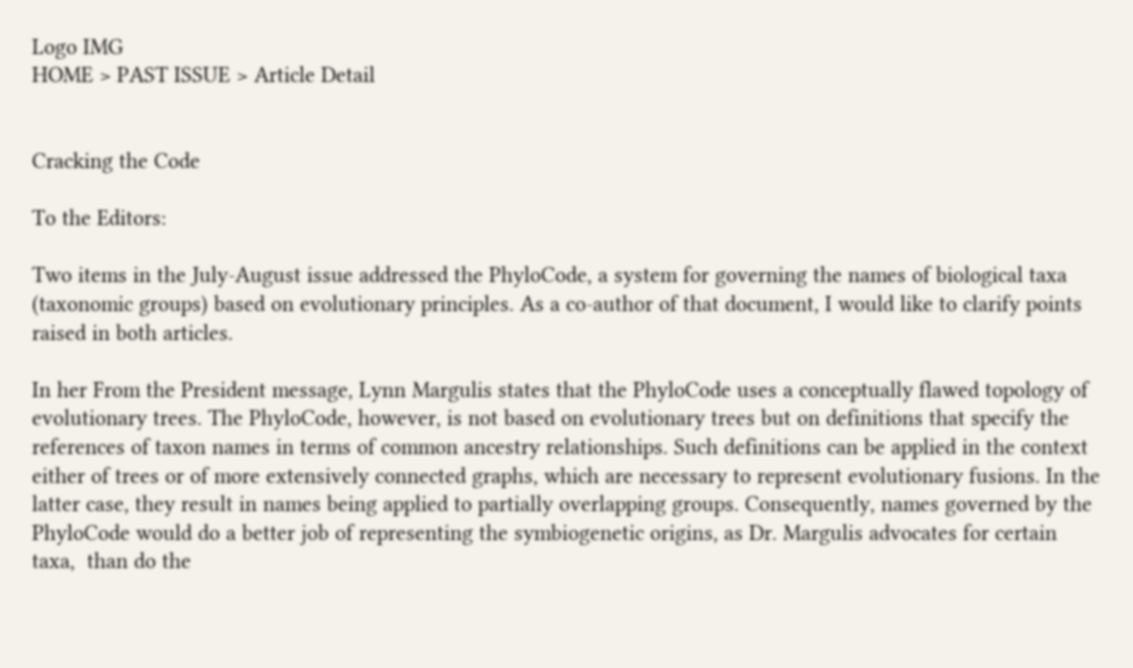Logo IMG
HOME > PAST ISSUE > Article Detail


Cracking the Code

To the Editors:

Two items in the July-August issue addressed the PhyloCode, a system for governing the names of biological taxa (taxonomic groups) based on evolutionary principles. As a co-author of that document, I would like to clarify points raised in both articles.

In her From the President message, Lynn Margulis states that the PhyloCode uses a conceptually flawed topology of evolutionary trees. The PhyloCode, however, is not based on evolutionary trees but on definitions that specify the references of taxon names in terms of common ancestry relationships. Such definitions can be applied in the context either of trees or of more extensively connected graphs, which are necessary to represent evolutionary fusions. In the latter case, they result in names being applied to partially overlapping groups. Consequently, names governed by the PhyloCode would do a better job of representing the symbiogenetic origins, as Dr. Margulis advocates for certain taxa,  than do the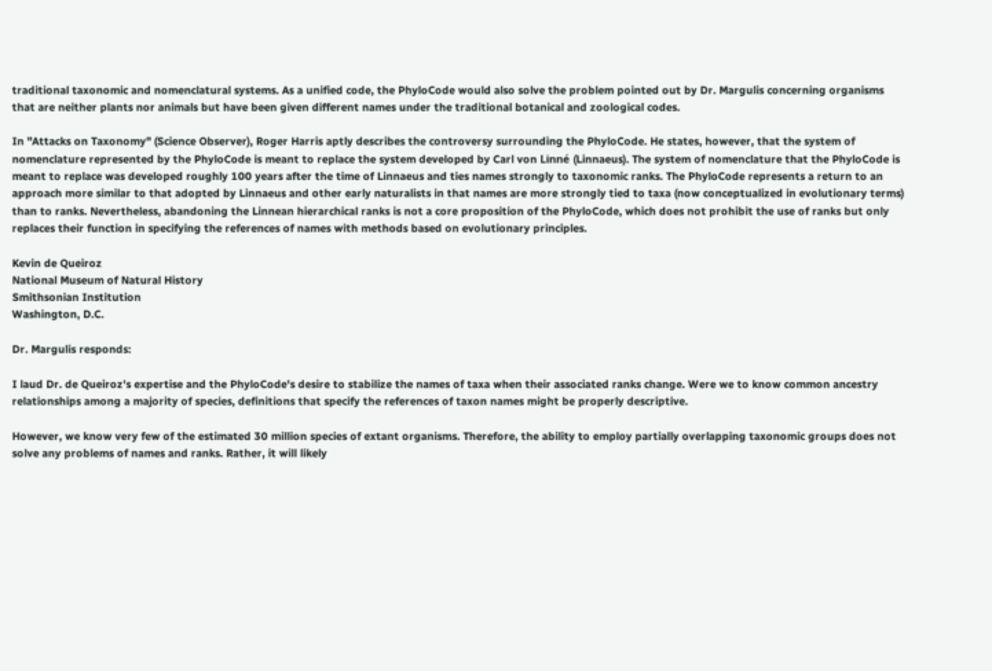traditional taxonomic and nomenclatural systems. As a unified code, the PhyloCode would also solve the problem pointed out by Dr. Margulis concerning organisms that are neither plants nor animals but have been given different names under the traditional botanical and zoological codes.

In "Attacks on Taxonomy" (Science Observer), Roger Harris aptly describes the controversy surrounding the PhyloCode. He states, however, that the system of nomenclature represented by the PhyloCode is meant to replace the system developed by Carl von Linné (Linnaeus). The system of nomenclature that the PhyloCode is meant to replace was developed roughly 100 years after the time of Linnaeus and ties names strongly to taxonomic ranks. The PhyloCode represents a return to an approach more similar to that adopted by Linnaeus and other early naturalists in that names are more strongly tied to taxa (now conceptualized in evolutionary terms) than to ranks. Nevertheless, abandoning the Linnean hierarchical ranks is not a core proposition of the PhyloCode, which does not prohibit the use of ranks but only replaces their function in specifying the references of names with methods based on evolutionary principles.

Kevin de Queiroz
National Museum of Natural History
Smithsonian Institution
Washington, D.C.

Dr. Margulis responds:

I laud Dr. de Queiroz's expertise and the PhyloCode's desire to stabilize the names of taxa when their associated ranks change. Were we to know common ancestry relationships among a majority of species, definitions that specify the references of taxon names might be properly descriptive.

However, we know very few of the estimated 30 million species of extant organisms. Therefore, the ability to employ partially overlapping taxonomic groups does not solve any problems of names and ranks. Rather, it will likely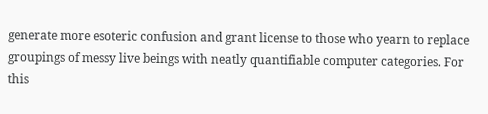generate more esoteric confusion and grant license to those who yearn to replace groupings of messy live beings with neatly quantifiable computer categories. For this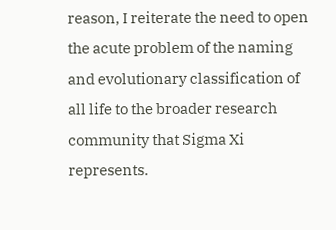reason, I reiterate the need to open the acute problem of the naming and evolutionary classification of all life to the broader research community that Sigma Xi represents.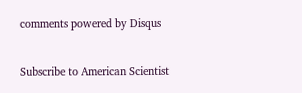comments powered by Disqus


Subscribe to American Scientist